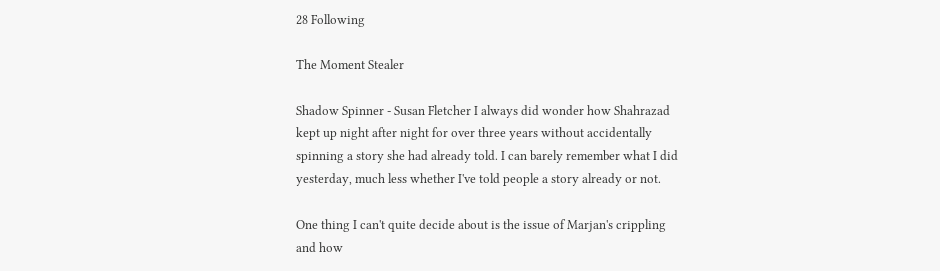28 Following

The Moment Stealer

Shadow Spinner - Susan Fletcher I always did wonder how Shahrazad kept up night after night for over three years without accidentally spinning a story she had already told. I can barely remember what I did yesterday, much less whether I've told people a story already or not.

One thing I can't quite decide about is the issue of Marjan's crippling and how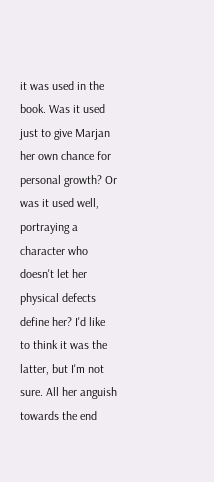it was used in the book. Was it used just to give Marjan her own chance for personal growth? Or was it used well, portraying a character who doesn't let her physical defects define her? I'd like to think it was the latter, but I'm not sure. All her anguish towards the end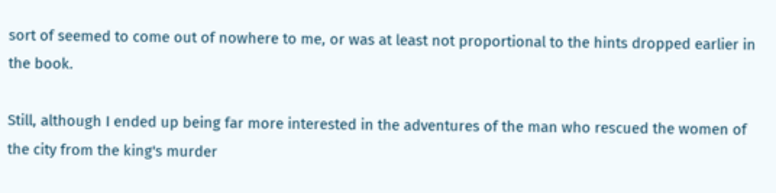sort of seemed to come out of nowhere to me, or was at least not proportional to the hints dropped earlier in the book.

Still, although I ended up being far more interested in the adventures of the man who rescued the women of the city from the king's murder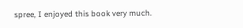spree, I enjoyed this book very much.